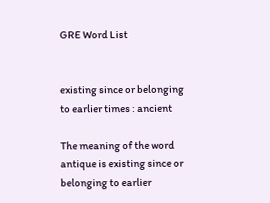GRE Word List


existing since or belonging to earlier times : ancient

The meaning of the word antique is existing since or belonging to earlier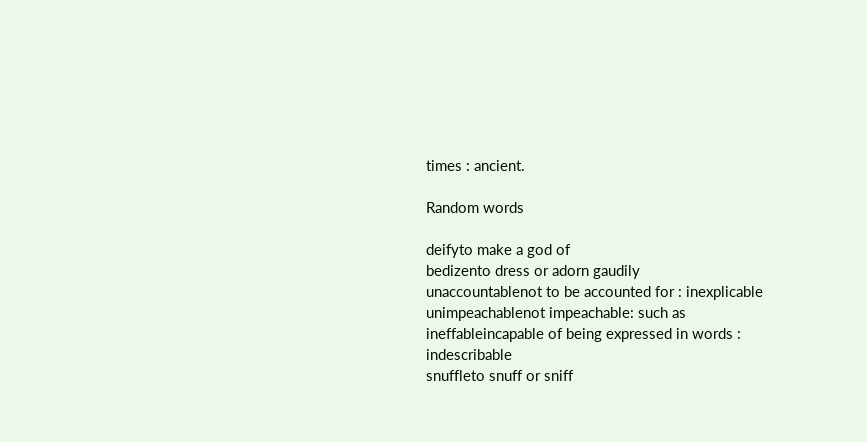times : ancient.

Random words

deifyto make a god of
bedizento dress or adorn gaudily
unaccountablenot to be accounted for : inexplicable
unimpeachablenot impeachable: such as
ineffableincapable of being expressed in words : indescribable
snuffleto snuff or sniff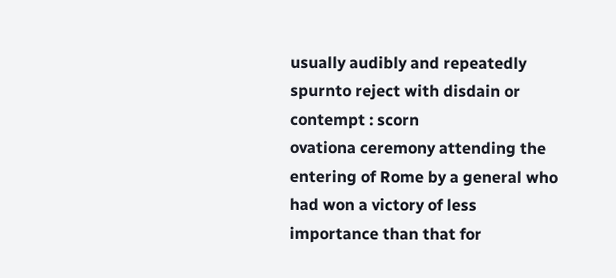usually audibly and repeatedly
spurnto reject with disdain or contempt : scorn
ovationa ceremony attending the entering of Rome by a general who had won a victory of less importance than that for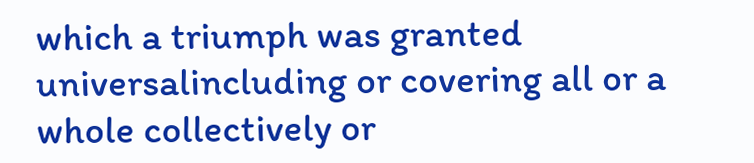which a triumph was granted
universalincluding or covering all or a whole collectively or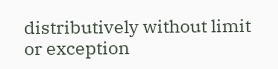distributively without limit or exception